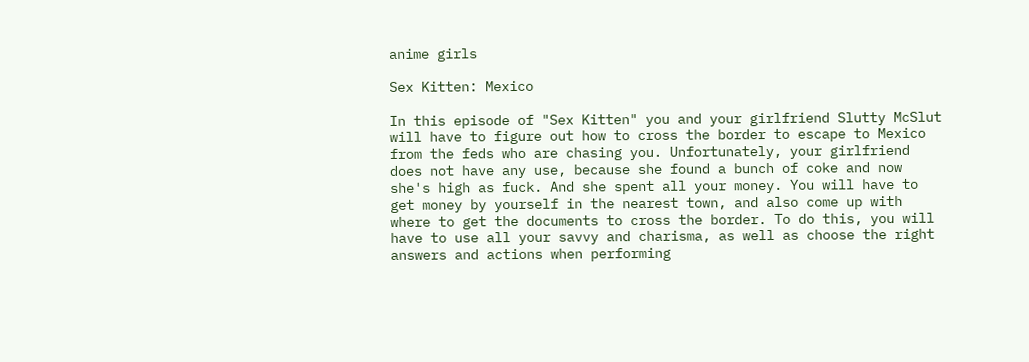anime girls

Sex Kitten: Mexico

In this episode of "Sex Kitten" you and your girlfriend Slutty McSlut will have to figure out how to cross the border to escape to Mexico from the feds who are chasing you. Unfortunately, your girlfriend does not have any use, because she found a bunch of coke and now she's high as fuck. And she spent all your money. You will have to get money by yourself in the nearest town, and also come up with where to get the documents to cross the border. To do this, you will have to use all your savvy and charisma, as well as choose the right answers and actions when performing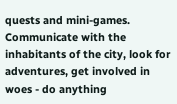quests and mini-games. Communicate with the inhabitants of the city, look for adventures, get involved in woes - do anything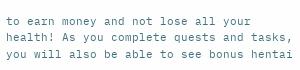to earn money and not lose all your health! As you complete quests and tasks, you will also be able to see bonus hentai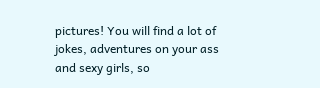pictures! You will find a lot of jokes, adventures on your ass and sexy girls, so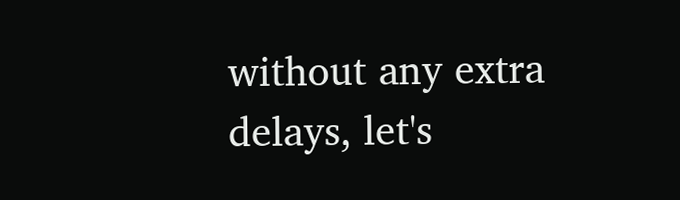without any extra delays, let's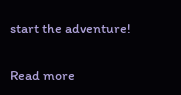start the adventure!

Read more